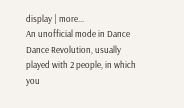display | more...
An unofficial mode in Dance Dance Revolution, usually played with 2 people, in which you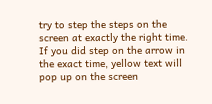try to step the steps on the screen at exactly the right time. If you did step on the arrow in the exact time, yellow text will pop up on the screen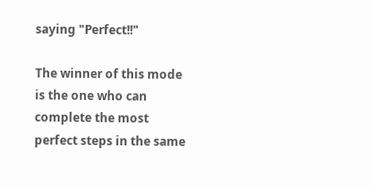saying "Perfect!!"

The winner of this mode is the one who can complete the most perfect steps in the same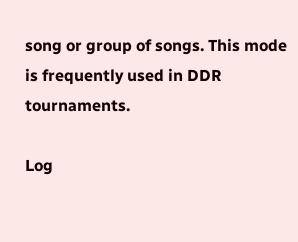song or group of songs. This mode is frequently used in DDR tournaments.

Log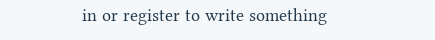in or register to write something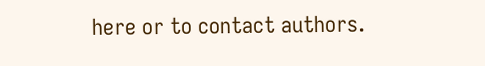here or to contact authors.